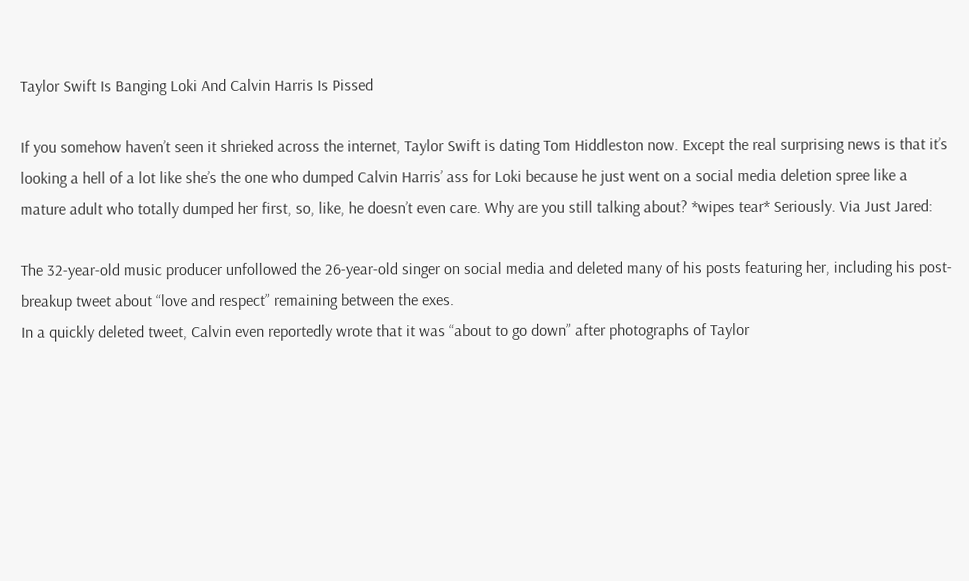Taylor Swift Is Banging Loki And Calvin Harris Is Pissed

If you somehow haven’t seen it shrieked across the internet, Taylor Swift is dating Tom Hiddleston now. Except the real surprising news is that it’s looking a hell of a lot like she’s the one who dumped Calvin Harris’ ass for Loki because he just went on a social media deletion spree like a mature adult who totally dumped her first, so, like, he doesn’t even care. Why are you still talking about? *wipes tear* Seriously. Via Just Jared:

The 32-year-old music producer unfollowed the 26-year-old singer on social media and deleted many of his posts featuring her, including his post-breakup tweet about “love and respect” remaining between the exes.
In a quickly deleted tweet, Calvin even reportedly wrote that it was “about to go down” after photographs of Taylor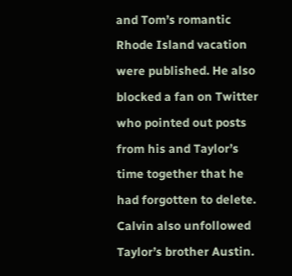and Tom’s romantic Rhode Island vacation were published. He also blocked a fan on Twitter who pointed out posts from his and Taylor’s time together that he had forgotten to delete.
Calvin also unfollowed Taylor’s brother Austin.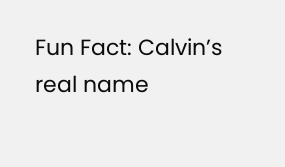Fun Fact: Calvin’s real name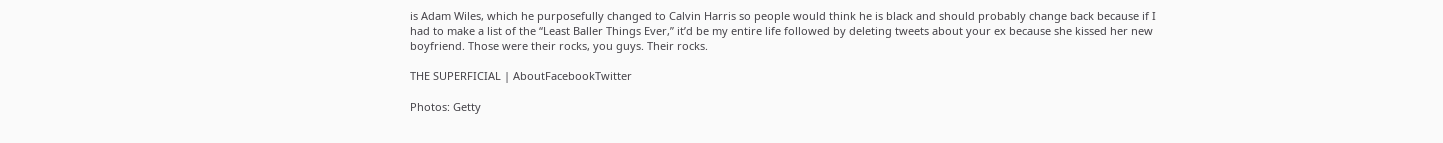is Adam Wiles, which he purposefully changed to Calvin Harris so people would think he is black and should probably change back because if I had to make a list of the “Least Baller Things Ever,” it’d be my entire life followed by deleting tweets about your ex because she kissed her new boyfriend. Those were their rocks, you guys. Their rocks.

THE SUPERFICIAL | AboutFacebookTwitter

Photos: Getty